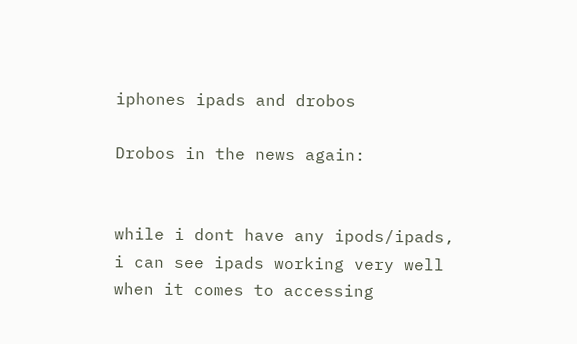iphones ipads and drobos

Drobos in the news again:


while i dont have any ipods/ipads, i can see ipads working very well when it comes to accessing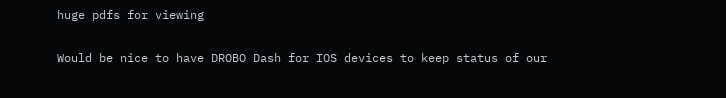huge pdfs for viewing

Would be nice to have DROBO Dash for IOS devices to keep status of our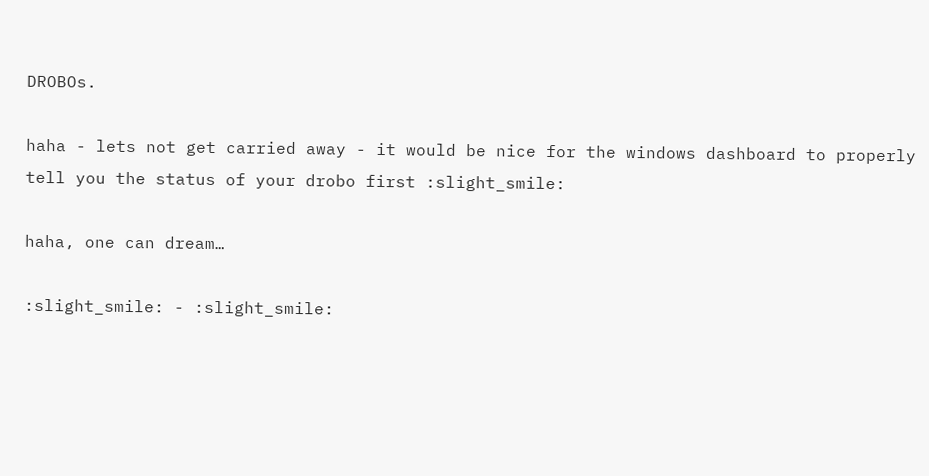DROBOs.

haha - lets not get carried away - it would be nice for the windows dashboard to properly tell you the status of your drobo first :slight_smile:

haha, one can dream…

:slight_smile: - :slight_smile: